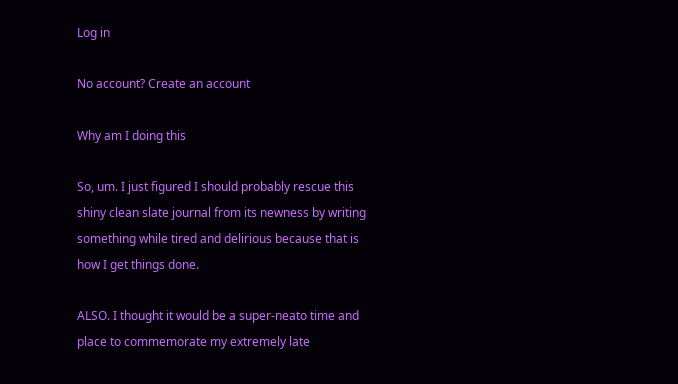Log in

No account? Create an account

Why am I doing this

So, um. I just figured I should probably rescue this shiny clean slate journal from its newness by writing something while tired and delirious because that is how I get things done.

ALSO. I thought it would be a super-neato time and place to commemorate my extremely late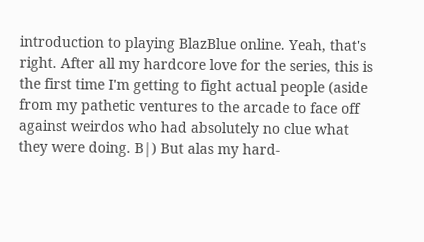introduction to playing BlazBlue online. Yeah, that's right. After all my hardcore love for the series, this is the first time I'm getting to fight actual people (aside from my pathetic ventures to the arcade to face off against weirdos who had absolutely no clue what they were doing. B|) But alas my hard-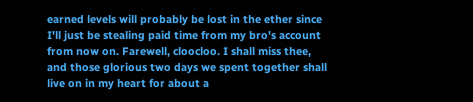earned levels will probably be lost in the ether since I'll just be stealing paid time from my bro's account from now on. Farewell, cloocloo. I shall miss thee, and those glorious two days we spent together shall live on in my heart for about a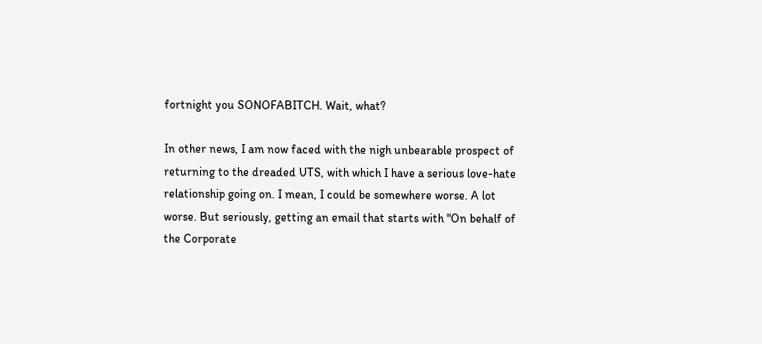fortnight you SONOFABITCH. Wait, what?

In other news, I am now faced with the nigh unbearable prospect of returning to the dreaded UTS, with which I have a serious love-hate relationship going on. I mean, I could be somewhere worse. A lot worse. But seriously, getting an email that starts with "On behalf of the Corporate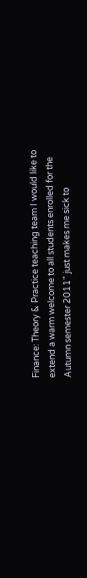Finance: Theory & Practice teaching team I would like to extend a warm welcome to all students enrolled for the Autumn semester 2011" just makes me sick to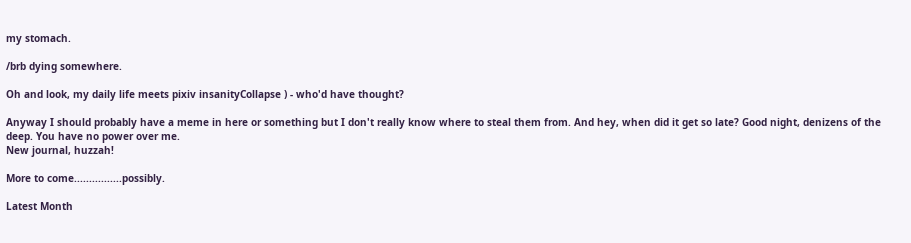my stomach.

/brb dying somewhere.

Oh and look, my daily life meets pixiv insanityCollapse ) - who'd have thought?

Anyway I should probably have a meme in here or something but I don't really know where to steal them from. And hey, when did it get so late? Good night, denizens of the deep. You have no power over me.
New journal, huzzah!

More to come................possibly.

Latest Month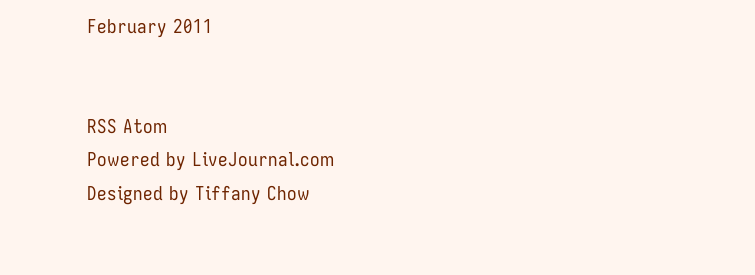February 2011


RSS Atom
Powered by LiveJournal.com
Designed by Tiffany Chow